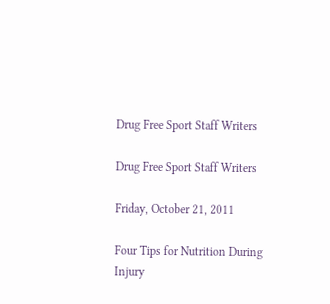Drug Free Sport Staff Writers

Drug Free Sport Staff Writers

Friday, October 21, 2011

Four Tips for Nutrition During Injury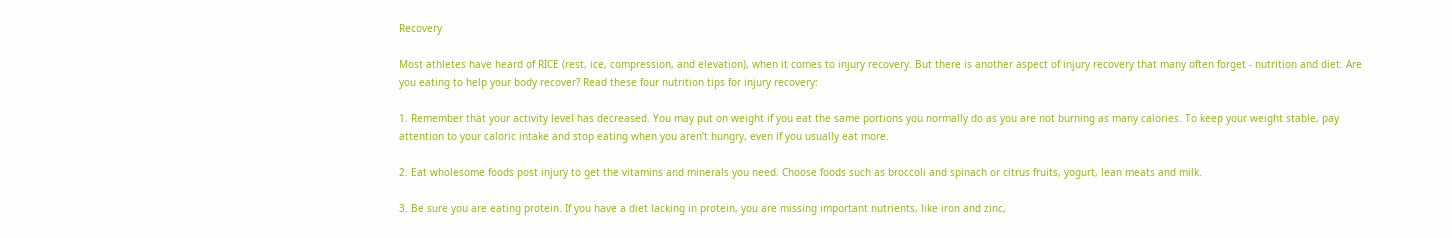Recovery

Most athletes have heard of RICE (rest, ice, compression, and elevation), when it comes to injury recovery. But there is another aspect of injury recovery that many often forget - nutrition and diet. Are you eating to help your body recover? Read these four nutrition tips for injury recovery:

1. Remember that your activity level has decreased. You may put on weight if you eat the same portions you normally do as you are not burning as many calories. To keep your weight stable, pay attention to your caloric intake and stop eating when you aren’t hungry, even if you usually eat more.

2. Eat wholesome foods post injury to get the vitamins and minerals you need. Choose foods such as broccoli and spinach or citrus fruits, yogurt, lean meats and milk.

3. Be sure you are eating protein. If you have a diet lacking in protein, you are missing important nutrients, like iron and zinc,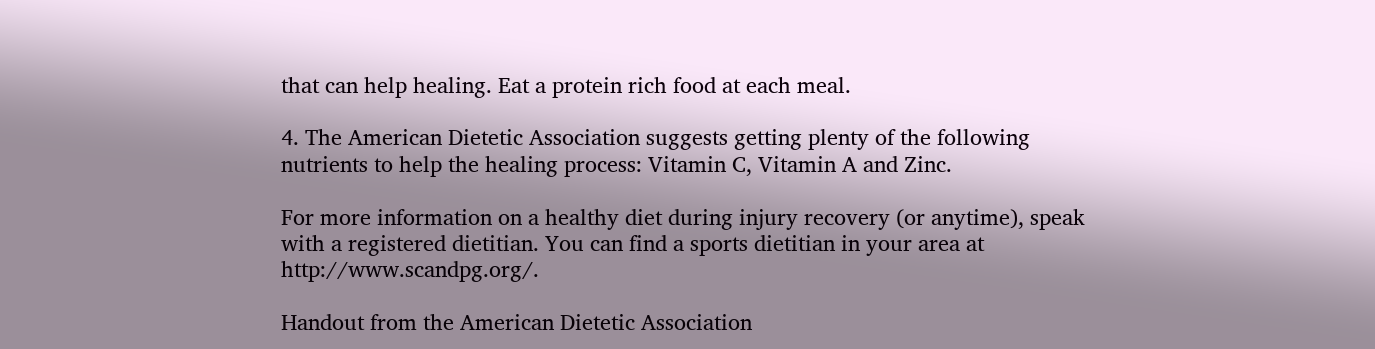that can help healing. Eat a protein rich food at each meal.

4. The American Dietetic Association suggests getting plenty of the following nutrients to help the healing process: Vitamin C, Vitamin A and Zinc.

For more information on a healthy diet during injury recovery (or anytime), speak with a registered dietitian. You can find a sports dietitian in your area at http://www.scandpg.org/.

Handout from the American Dietetic Association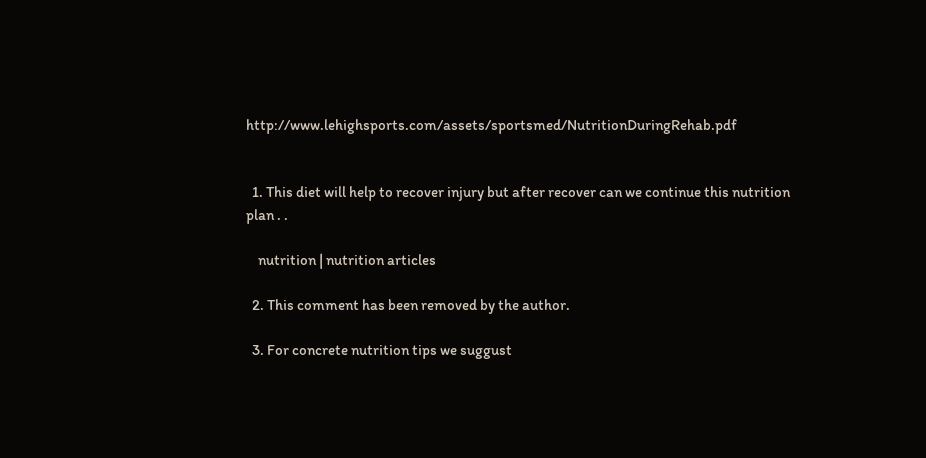http://www.lehighsports.com/assets/sportsmed/NutritionDuringRehab.pdf


  1. This diet will help to recover injury but after recover can we continue this nutrition plan . .

    nutrition | nutrition articles

  2. This comment has been removed by the author.

  3. For concrete nutrition tips we suggust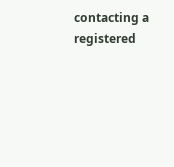contacting a registered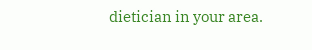dietician in your area.